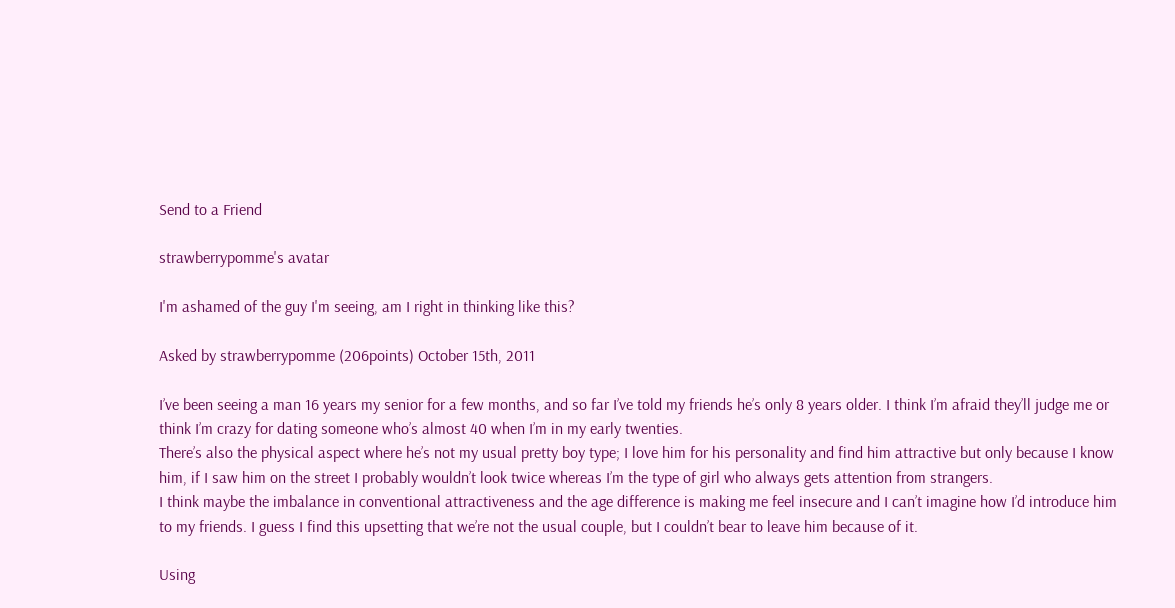Send to a Friend

strawberrypomme's avatar

I'm ashamed of the guy I'm seeing, am I right in thinking like this?

Asked by strawberrypomme (206points) October 15th, 2011

I’ve been seeing a man 16 years my senior for a few months, and so far I’ve told my friends he’s only 8 years older. I think I’m afraid they’ll judge me or think I’m crazy for dating someone who’s almost 40 when I’m in my early twenties.
There’s also the physical aspect where he’s not my usual pretty boy type; I love him for his personality and find him attractive but only because I know him, if I saw him on the street I probably wouldn’t look twice whereas I’m the type of girl who always gets attention from strangers.
I think maybe the imbalance in conventional attractiveness and the age difference is making me feel insecure and I can’t imagine how I’d introduce him to my friends. I guess I find this upsetting that we’re not the usual couple, but I couldn’t bear to leave him because of it.

Using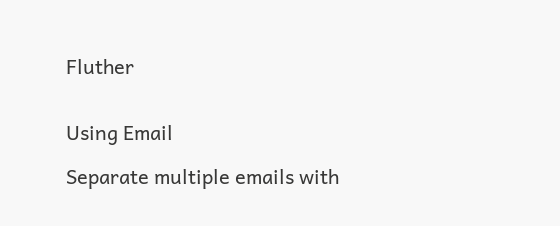Fluther


Using Email

Separate multiple emails with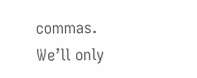commas.
We’ll only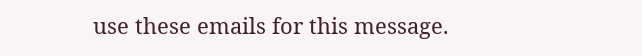use these emails for this message.